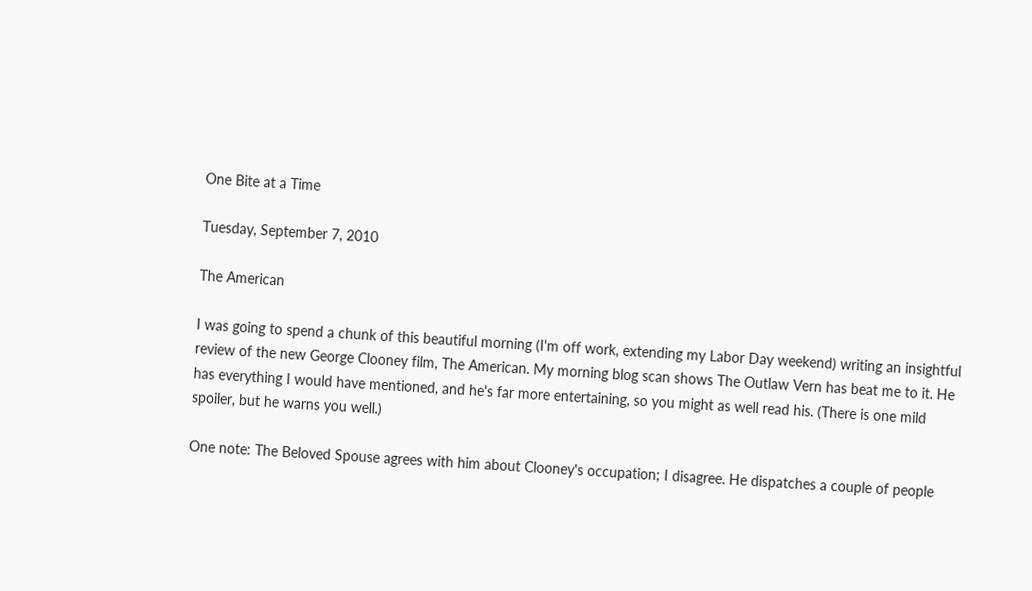One Bite at a Time

Tuesday, September 7, 2010

The American

I was going to spend a chunk of this beautiful morning (I'm off work, extending my Labor Day weekend) writing an insightful review of the new George Clooney film, The American. My morning blog scan shows The Outlaw Vern has beat me to it. He has everything I would have mentioned, and he's far more entertaining, so you might as well read his. (There is one mild spoiler, but he warns you well.)

One note: The Beloved Spouse agrees with him about Clooney's occupation; I disagree. He dispatches a couple of people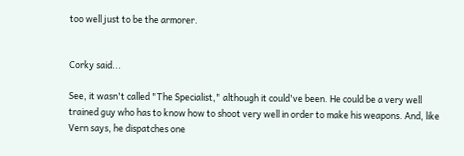too well just to be the armorer.


Corky said...

See, it wasn't called "The Specialist," although it could've been. He could be a very well trained guy who has to know how to shoot very well in order to make his weapons. And, like Vern says, he dispatches one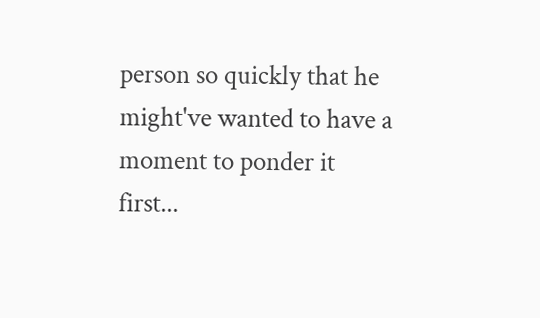person so quickly that he might've wanted to have a moment to ponder it first...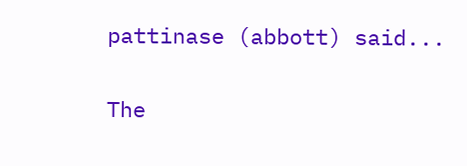pattinase (abbott) said...

The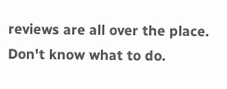reviews are all over the place. Don't know what to do.